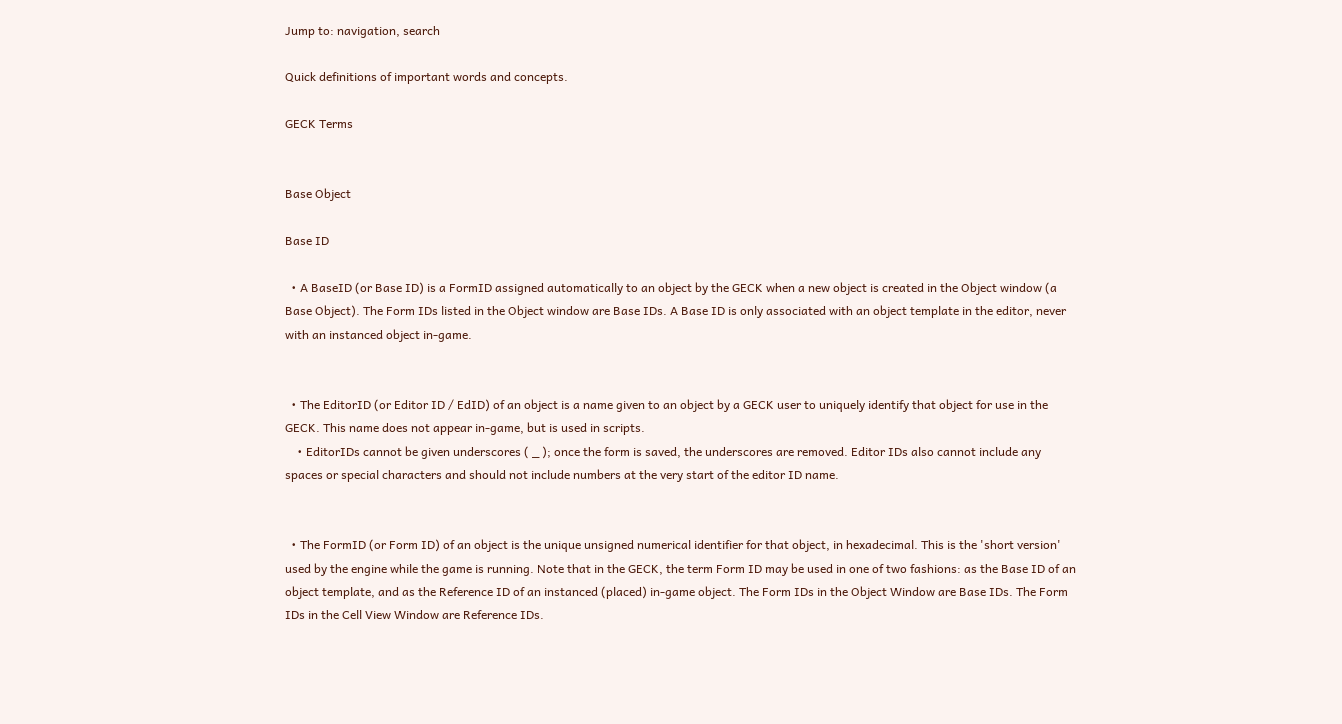Jump to: navigation, search

Quick definitions of important words and concepts.

GECK Terms


Base Object

Base ID

  • A BaseID (or Base ID) is a FormID assigned automatically to an object by the GECK when a new object is created in the Object window (a Base Object). The Form IDs listed in the Object window are Base IDs. A Base ID is only associated with an object template in the editor, never with an instanced object in-game.


  • The EditorID (or Editor ID / EdID) of an object is a name given to an object by a GECK user to uniquely identify that object for use in the GECK. This name does not appear in-game, but is used in scripts.
    • EditorIDs cannot be given underscores ( _ ); once the form is saved, the underscores are removed. Editor IDs also cannot include any spaces or special characters and should not include numbers at the very start of the editor ID name.


  • The FormID (or Form ID) of an object is the unique unsigned numerical identifier for that object, in hexadecimal. This is the 'short version' used by the engine while the game is running. Note that in the GECK, the term Form ID may be used in one of two fashions: as the Base ID of an object template, and as the Reference ID of an instanced (placed) in-game object. The Form IDs in the Object Window are Base IDs. The Form IDs in the Cell View Window are Reference IDs.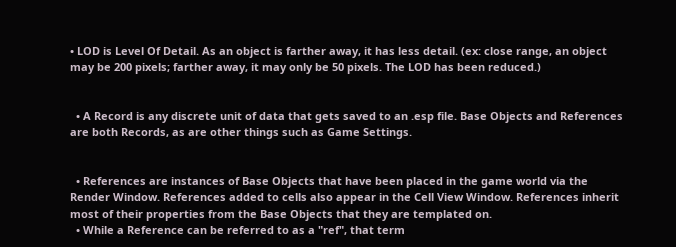• LOD is Level Of Detail. As an object is farther away, it has less detail. (ex: close range, an object may be 200 pixels; farther away, it may only be 50 pixels. The LOD has been reduced.)


  • A Record is any discrete unit of data that gets saved to an .esp file. Base Objects and References are both Records, as are other things such as Game Settings.


  • References are instances of Base Objects that have been placed in the game world via the Render Window. References added to cells also appear in the Cell View Window. References inherit most of their properties from the Base Objects that they are templated on.
  • While a Reference can be referred to as a "ref", that term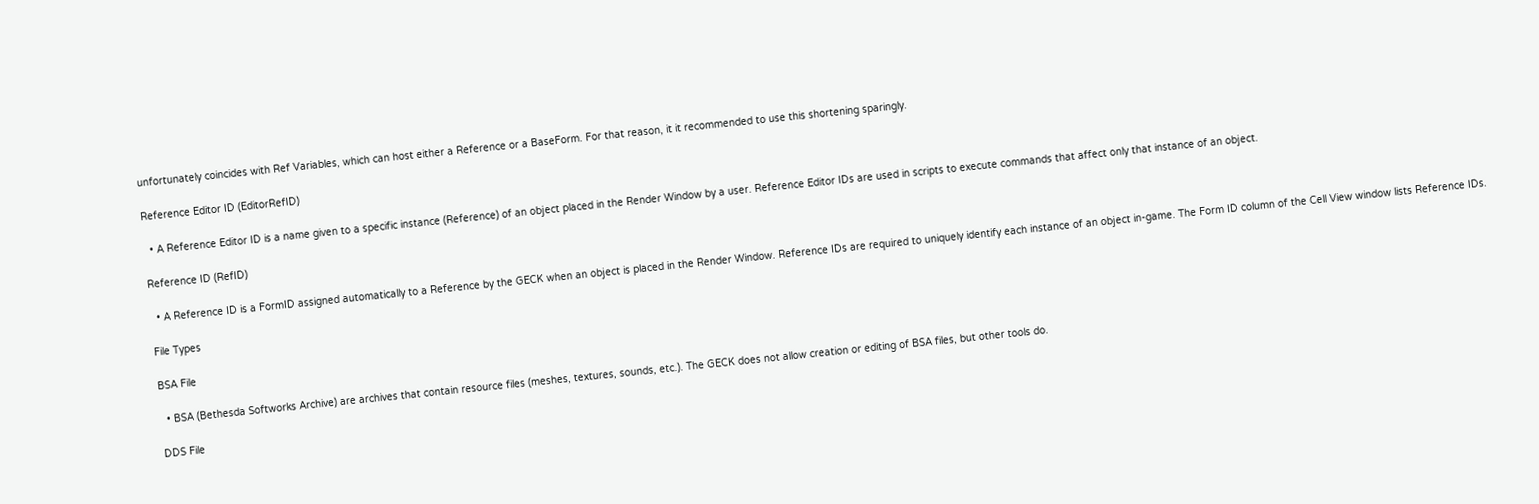unfortunately coincides with Ref Variables, which can host either a Reference or a BaseForm. For that reason, it it recommended to use this shortening sparingly.

Reference Editor ID (EditorRefID)

  • A Reference Editor ID is a name given to a specific instance (Reference) of an object placed in the Render Window by a user. Reference Editor IDs are used in scripts to execute commands that affect only that instance of an object.

Reference ID (RefID)

  • A Reference ID is a FormID assigned automatically to a Reference by the GECK when an object is placed in the Render Window. Reference IDs are required to uniquely identify each instance of an object in-game. The Form ID column of the Cell View window lists Reference IDs.

File Types

BSA File

  • BSA (Bethesda Softworks Archive) are archives that contain resource files (meshes, textures, sounds, etc.). The GECK does not allow creation or editing of BSA files, but other tools do.

DDS File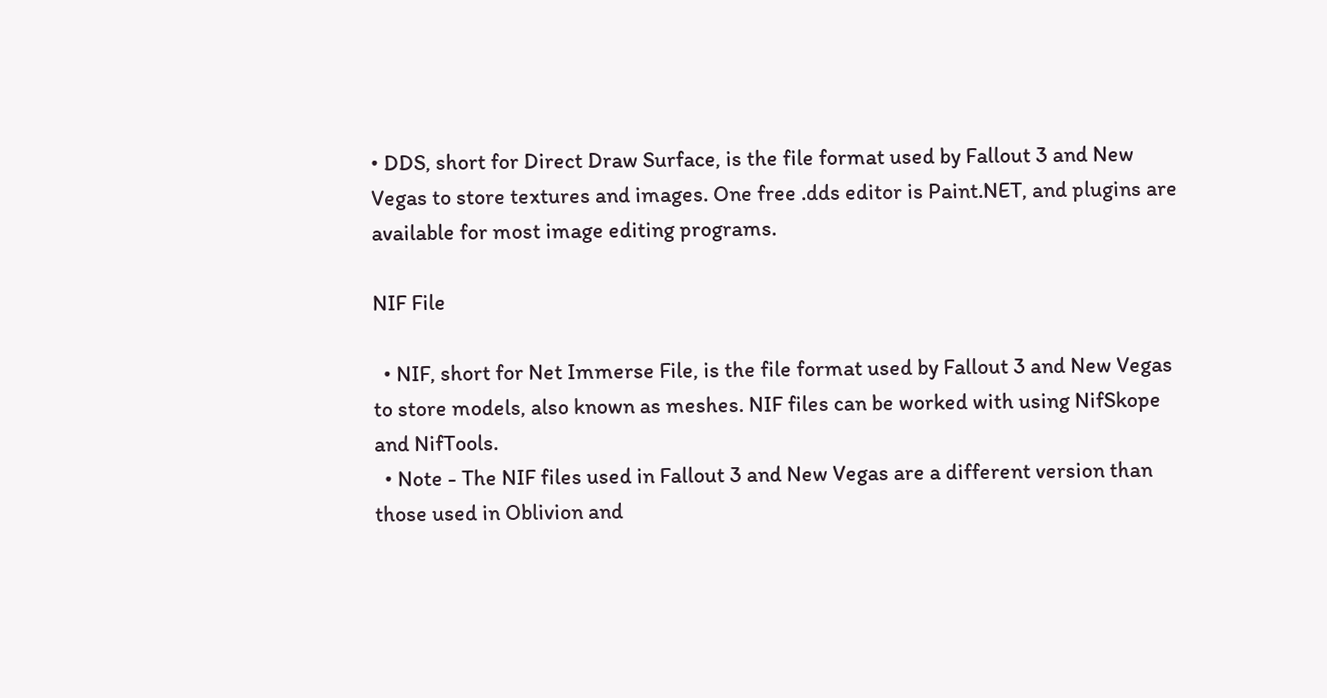• DDS, short for Direct Draw Surface, is the file format used by Fallout 3 and New Vegas to store textures and images. One free .dds editor is Paint.NET, and plugins are available for most image editing programs.

NIF File

  • NIF, short for Net Immerse File, is the file format used by Fallout 3 and New Vegas to store models, also known as meshes. NIF files can be worked with using NifSkope and NifTools.
  • Note - The NIF files used in Fallout 3 and New Vegas are a different version than those used in Oblivion and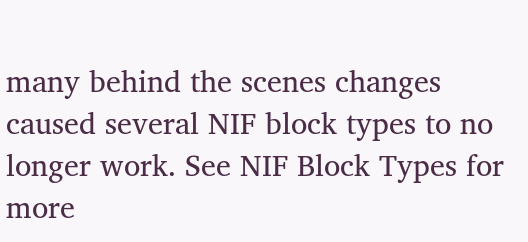many behind the scenes changes caused several NIF block types to no longer work. See NIF Block Types for more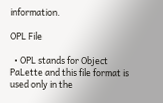information.

OPL File

  • OPL stands for Object PaLette and this file format is used only in the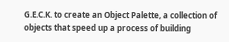G.E.C.K. to create an Object Palette, a collection of objects that speed up a process of building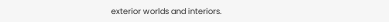exterior worlds and interiors.